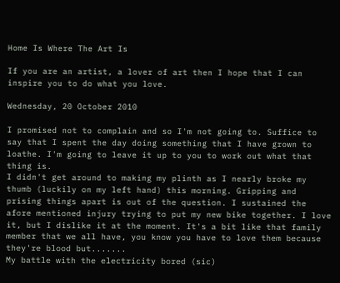Home Is Where The Art Is

If you are an artist, a lover of art then I hope that I can inspire you to do what you love.

Wednesday, 20 October 2010

I promised not to complain and so I'm not going to. Suffice to say that I spent the day doing something that I have grown to loathe. I'm going to leave it up to you to work out what that thing is.
I didn't get around to making my plinth as I nearly broke my thumb (luckily on my left hand) this morning. Gripping and prising things apart is out of the question. I sustained the afore mentioned injury trying to put my new bike together. I love it, but I dislike it at the moment. It's a bit like that family member that we all have, you know you have to love them because they're blood but.......
My battle with the electricity bored (sic)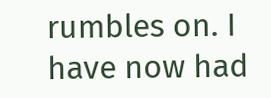rumbles on. I have now had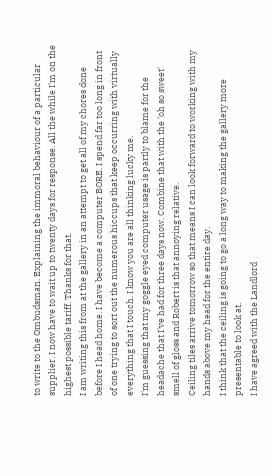to write to the Ombudsman. Explaining the immoral behaviour of a particular supplier. I now have to wait up to twenty days for response. All the while I'm on the highest possible tariff. Thanks for that.
I am writing this from at the gallery in an attempt to get all of my chores done before I head home. I have become a computer BORE. I spend far too long in front of one trying to sort out the numerous hiccups that keep occurring with virtually everything that I touch. I know you are all thinking lucky me.
I'm guessing that my goggle eyed computer usage is partly to blame for the headache that I've had for three days now. Combine that with the 'oh so sweet' smell of gloss and Robert is that annoying relative.
Ceiling tiles arrive tomorrow so that means I can look forward to working with my hands above my head for the entire day.
I think that the ceiling is going to go a long way to making the gallery more presentable to look at.
I have agreed with the Landlord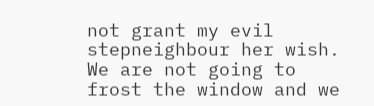not grant my evil stepneighbour her wish. We are not going to frost the window and we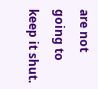are not going to keep it shut.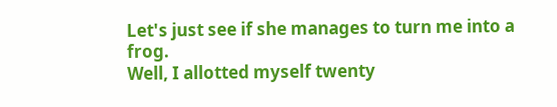Let's just see if she manages to turn me into a frog.
Well, I allotted myself twenty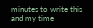minutes to write this and my time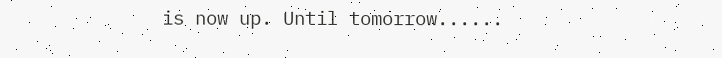is now up. Until tomorrow......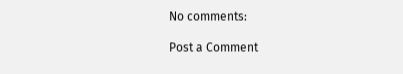No comments:

Post a Comment